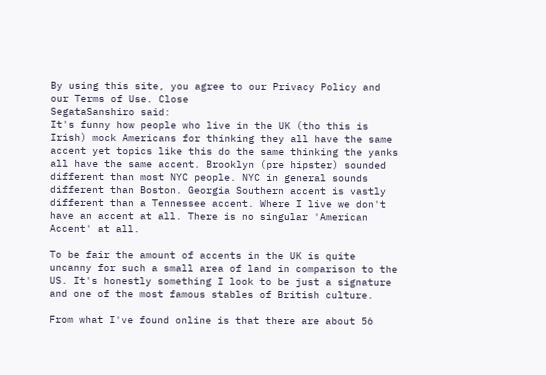By using this site, you agree to our Privacy Policy and our Terms of Use. Close
SegataSanshiro said:
It's funny how people who live in the UK (tho this is Irish) mock Americans for thinking they all have the same accent yet topics like this do the same thinking the yanks all have the same accent. Brooklyn (pre hipster) sounded different than most NYC people. NYC in general sounds different than Boston. Georgia Southern accent is vastly different than a Tennessee accent. Where I live we don't have an accent at all. There is no singular 'American Accent' at all.

To be fair the amount of accents in the UK is quite uncanny for such a small area of land in comparison to the US. It's honestly something I look to be just a signature and one of the most famous stables of British culture.

From what I've found online is that there are about 56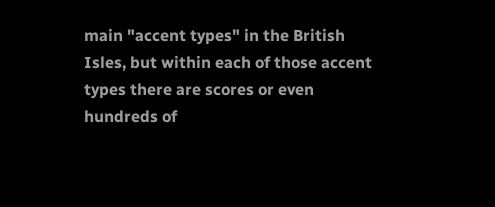main "accent types" in the British Isles, but within each of those accent types there are scores or even hundreds of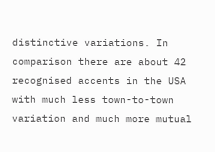distinctive variations. In comparison there are about 42 recognised accents in the USA with much less town-to-town variation and much more mutual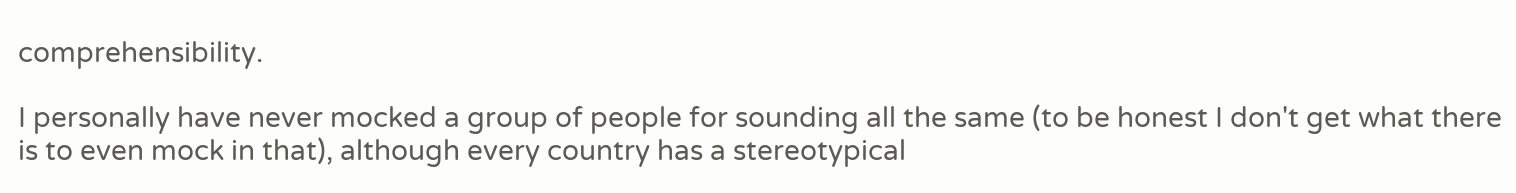comprehensibility.

I personally have never mocked a group of people for sounding all the same (to be honest I don't get what there is to even mock in that), although every country has a stereotypical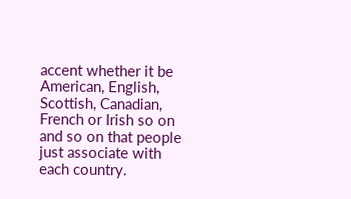accent whether it be American, English, Scottish, Canadian, French or Irish so on and so on that people just associate with each country.